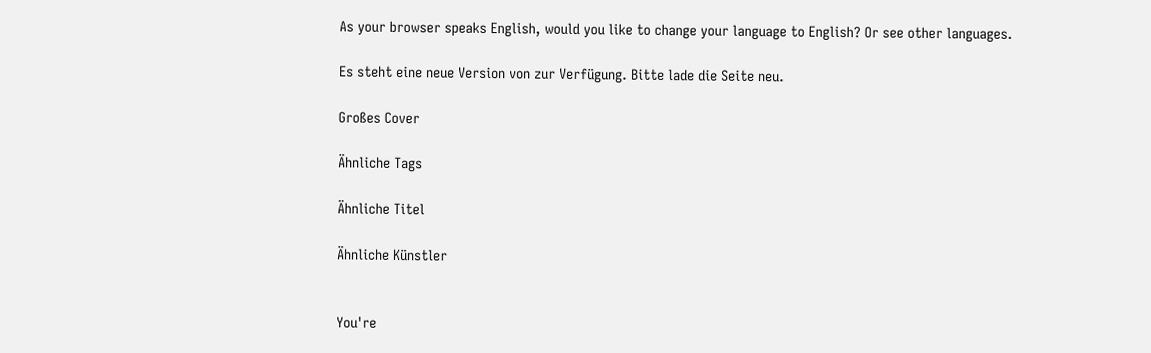As your browser speaks English, would you like to change your language to English? Or see other languages.

Es steht eine neue Version von zur Verfügung. Bitte lade die Seite neu.

Großes Cover

Ähnliche Tags

Ähnliche Titel

Ähnliche Künstler


You're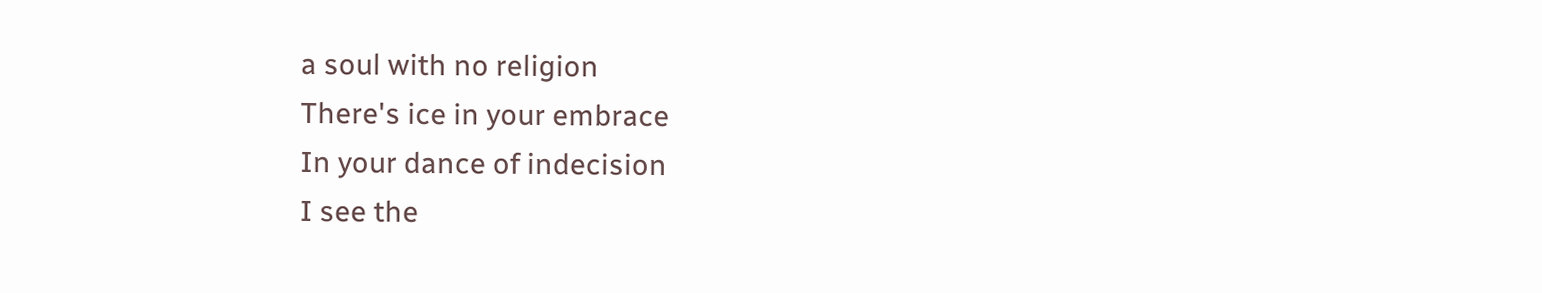a soul with no religion
There's ice in your embrace
In your dance of indecision
I see the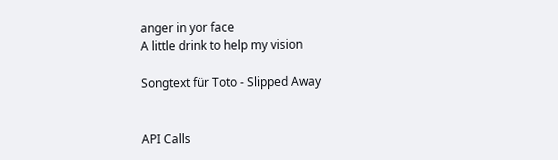anger in yor face
A little drink to help my vision

Songtext für Toto - Slipped Away


API Calls